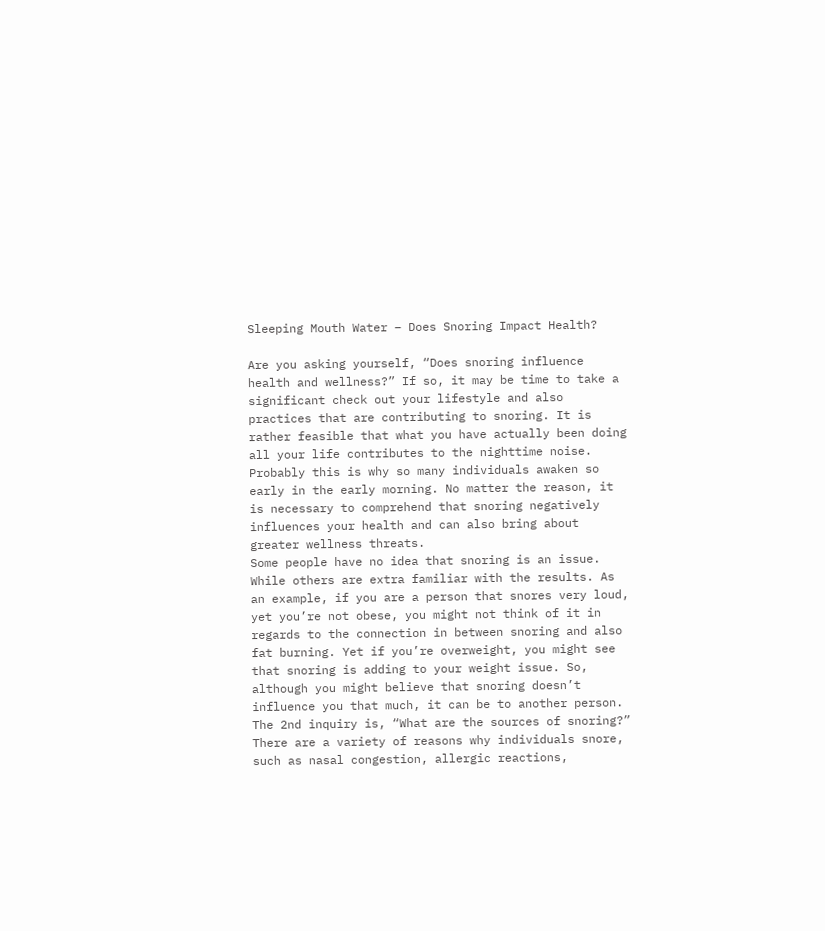Sleeping Mouth Water – Does Snoring Impact Health?

Are you asking yourself, “Does snoring influence health and wellness?” If so, it may be time to take a significant check out your lifestyle and also practices that are contributing to snoring. It is rather feasible that what you have actually been doing all your life contributes to the nighttime noise. Probably this is why so many individuals awaken so early in the early morning. No matter the reason, it is necessary to comprehend that snoring negatively influences your health and can also bring about greater wellness threats.
Some people have no idea that snoring is an issue. While others are extra familiar with the results. As an example, if you are a person that snores very loud, yet you’re not obese, you might not think of it in regards to the connection in between snoring and also fat burning. Yet if you’re overweight, you might see that snoring is adding to your weight issue. So, although you might believe that snoring doesn’t influence you that much, it can be to another person.
The 2nd inquiry is, “What are the sources of snoring?” There are a variety of reasons why individuals snore, such as nasal congestion, allergic reactions,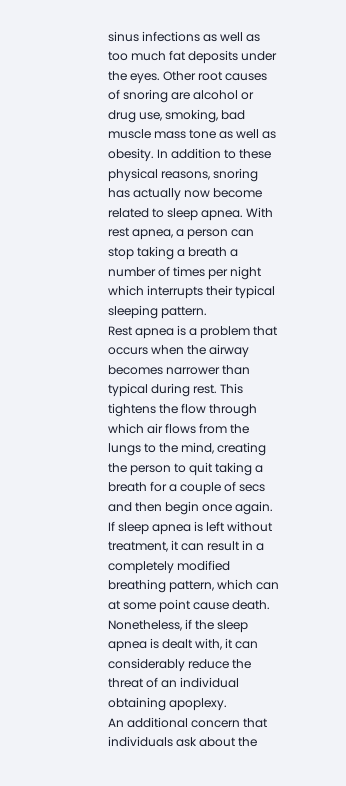sinus infections as well as too much fat deposits under the eyes. Other root causes of snoring are alcohol or drug use, smoking, bad muscle mass tone as well as obesity. In addition to these physical reasons, snoring has actually now become related to sleep apnea. With rest apnea, a person can stop taking a breath a number of times per night which interrupts their typical sleeping pattern.
Rest apnea is a problem that occurs when the airway becomes narrower than typical during rest. This tightens the flow through which air flows from the lungs to the mind, creating the person to quit taking a breath for a couple of secs and then begin once again. If sleep apnea is left without treatment, it can result in a completely modified breathing pattern, which can at some point cause death. Nonetheless, if the sleep apnea is dealt with, it can considerably reduce the threat of an individual obtaining apoplexy.
An additional concern that individuals ask about the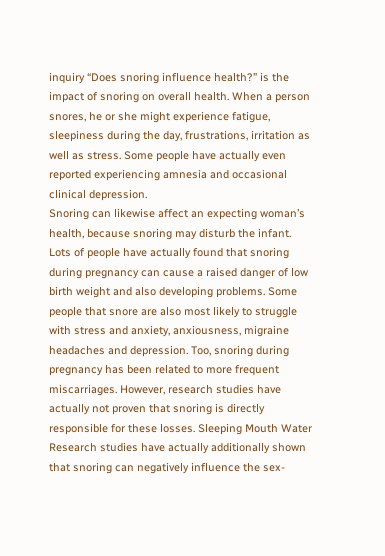inquiry “Does snoring influence health?” is the impact of snoring on overall health. When a person snores, he or she might experience fatigue, sleepiness during the day, frustrations, irritation as well as stress. Some people have actually even reported experiencing amnesia and occasional clinical depression.
Snoring can likewise affect an expecting woman’s health, because snoring may disturb the infant. Lots of people have actually found that snoring during pregnancy can cause a raised danger of low birth weight and also developing problems. Some people that snore are also most likely to struggle with stress and anxiety, anxiousness, migraine headaches and depression. Too, snoring during pregnancy has been related to more frequent miscarriages. However, research studies have actually not proven that snoring is directly responsible for these losses. Sleeping Mouth Water
Research studies have actually additionally shown that snoring can negatively influence the sex-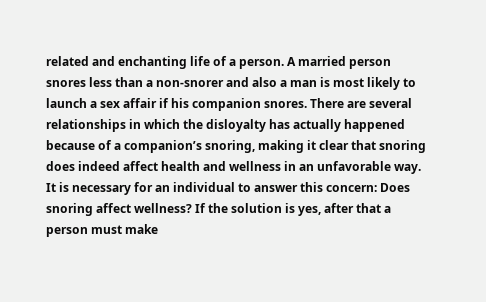related and enchanting life of a person. A married person snores less than a non-snorer and also a man is most likely to launch a sex affair if his companion snores. There are several relationships in which the disloyalty has actually happened because of a companion’s snoring, making it clear that snoring does indeed affect health and wellness in an unfavorable way.
It is necessary for an individual to answer this concern: Does snoring affect wellness? If the solution is yes, after that a person must make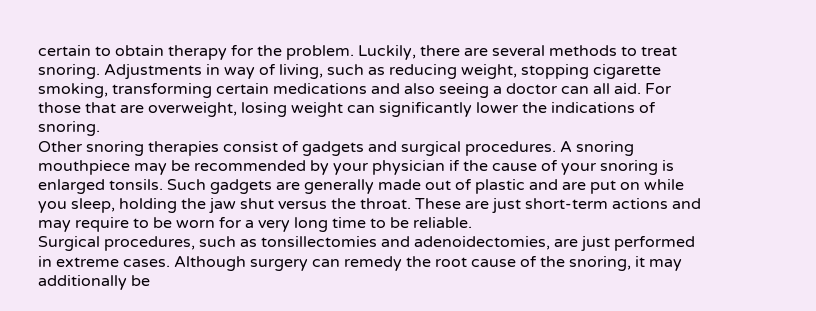certain to obtain therapy for the problem. Luckily, there are several methods to treat snoring. Adjustments in way of living, such as reducing weight, stopping cigarette smoking, transforming certain medications and also seeing a doctor can all aid. For those that are overweight, losing weight can significantly lower the indications of snoring.
Other snoring therapies consist of gadgets and surgical procedures. A snoring mouthpiece may be recommended by your physician if the cause of your snoring is enlarged tonsils. Such gadgets are generally made out of plastic and are put on while you sleep, holding the jaw shut versus the throat. These are just short-term actions and may require to be worn for a very long time to be reliable.
Surgical procedures, such as tonsillectomies and adenoidectomies, are just performed in extreme cases. Although surgery can remedy the root cause of the snoring, it may additionally be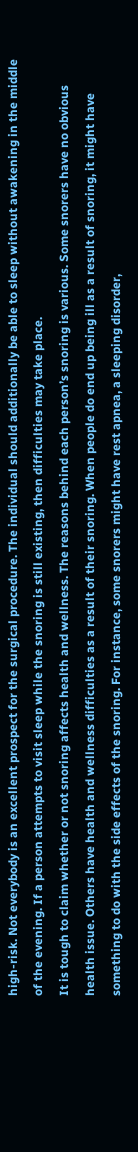high-risk. Not everybody is an excellent prospect for the surgical procedure. The individual should additionally be able to sleep without awakening in the middle of the evening. If a person attempts to visit sleep while the snoring is still existing, then difficulties may take place.
It is tough to claim whether or not snoring affects health and wellness. The reasons behind each person’s snoring is various. Some snorers have no obvious health issue. Others have health and wellness difficulties as a result of their snoring. When people do end up being ill as a result of snoring, it might have something to do with the side effects of the snoring. For instance, some snorers might have rest apnea, a sleeping disorder,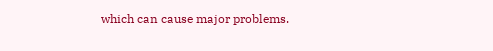which can cause major problems.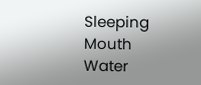Sleeping Mouth Water